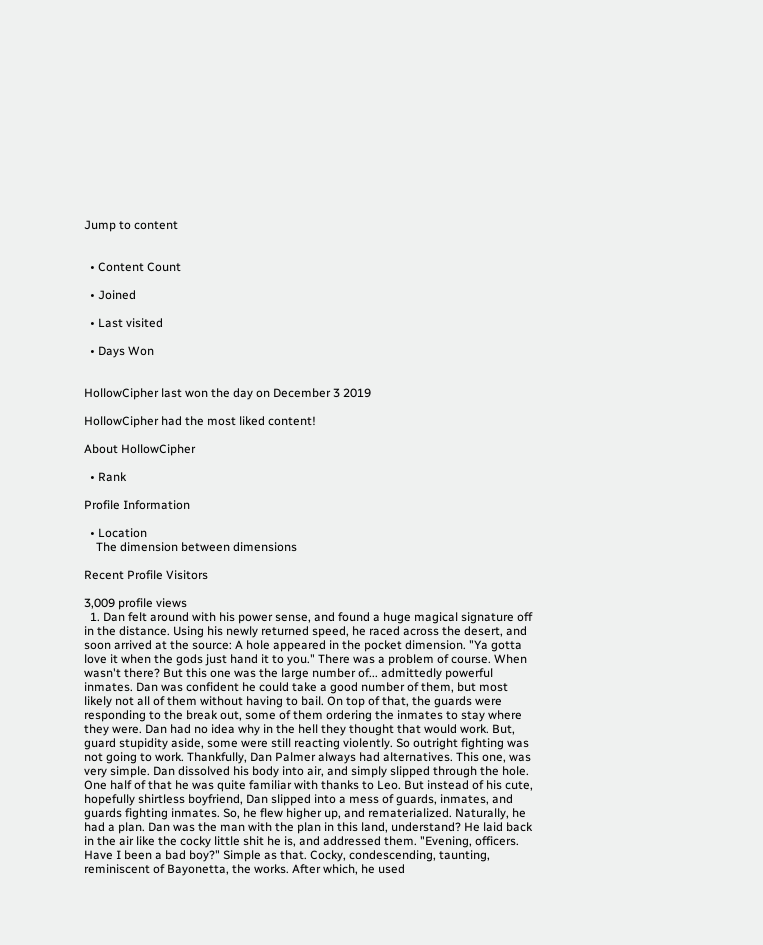Jump to content


  • Content Count

  • Joined

  • Last visited

  • Days Won


HollowCipher last won the day on December 3 2019

HollowCipher had the most liked content!

About HollowCipher

  • Rank

Profile Information

  • Location
    The dimension between dimensions

Recent Profile Visitors

3,009 profile views
  1. Dan felt around with his power sense, and found a huge magical signature off in the distance. Using his newly returned speed, he raced across the desert, and soon arrived at the source: A hole appeared in the pocket dimension. "Ya gotta love it when the gods just hand it to you." There was a problem of course. When wasn't there? But this one was the large number of... admittedly powerful inmates. Dan was confident he could take a good number of them, but most likely not all of them without having to bail. On top of that, the guards were responding to the break out, some of them ordering the inmates to stay where they were. Dan had no idea why in the hell they thought that would work. But, guard stupidity aside, some were still reacting violently. So outright fighting was not going to work. Thankfully, Dan Palmer always had alternatives. This one, was very simple. Dan dissolved his body into air, and simply slipped through the hole. One half of that he was quite familiar with thanks to Leo. But instead of his cute, hopefully shirtless boyfriend, Dan slipped into a mess of guards, inmates, and guards fighting inmates. So, he flew higher up, and rematerialized. Naturally, he had a plan. Dan was the man with the plan in this land, understand? He laid back in the air like the cocky little shit he is, and addressed them. "Evening, officers. Have I been a bad boy?" Simple as that. Cocky, condescending, taunting, reminiscent of Bayonetta, the works. After which, he used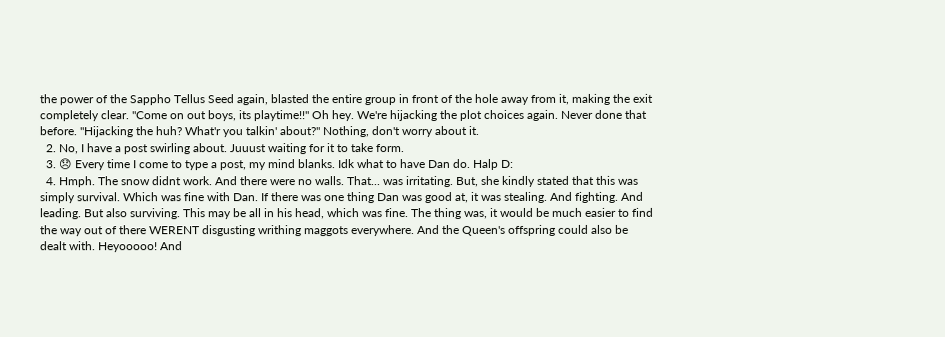the power of the Sappho Tellus Seed again, blasted the entire group in front of the hole away from it, making the exit completely clear. "Come on out boys, its playtime!!" Oh hey. We're hijacking the plot choices again. Never done that before. "Hijacking the huh? What'r you talkin' about?" Nothing, don't worry about it.
  2. No, I have a post swirling about. Juuust waiting for it to take form.
  3. 😞 Every time I come to type a post, my mind blanks. Idk what to have Dan do. Halp D:
  4. Hmph. The snow didnt work. And there were no walls. That... was irritating. But, she kindly stated that this was simply survival. Which was fine with Dan. If there was one thing Dan was good at, it was stealing. And fighting. And leading. But also surviving. This may be all in his head, which was fine. The thing was, it would be much easier to find the way out of there WERENT disgusting writhing maggots everywhere. And the Queen's offspring could also be dealt with. Heyooooo! And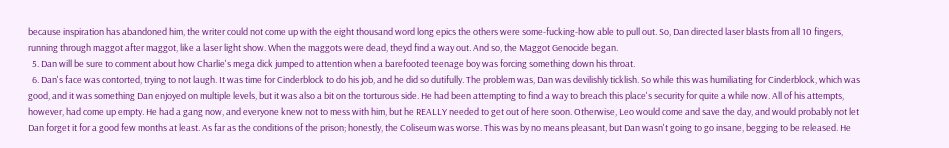because inspiration has abandoned him, the writer could not come up with the eight thousand word long epics the others were some-fucking-how able to pull out. So, Dan directed laser blasts from all 10 fingers, running through maggot after maggot, like a laser light show. When the maggots were dead, theyd find a way out. And so, the Maggot Genocide began.
  5. Dan will be sure to comment about how Charlie's mega dick jumped to attention when a barefooted teenage boy was forcing something down his throat.
  6. Dan's face was contorted, trying to not laugh. It was time for Cinderblock to do his job, and he did so dutifully. The problem was, Dan was devilishly ticklish. So while this was humiliating for Cinderblock, which was good, and it was something Dan enjoyed on multiple levels, but it was also a bit on the torturous side. He had been attempting to find a way to breach this place's security for quite a while now. All of his attempts, however, had come up empty. He had a gang now, and everyone knew not to mess with him, but he REALLY needed to get out of here soon. Otherwise, Leo would come and save the day, and would probably not let Dan forget it for a good few months at least. As far as the conditions of the prison; honestly, the Coliseum was worse. This was by no means pleasant, but Dan wasn't going to go insane, begging to be released. He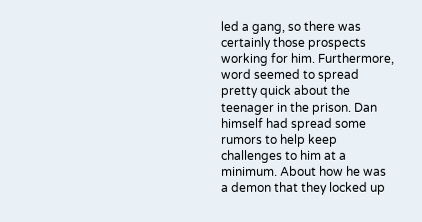led a gang, so there was certainly those prospects working for him. Furthermore, word seemed to spread pretty quick about the teenager in the prison. Dan himself had spread some rumors to help keep challenges to him at a minimum. About how he was a demon that they locked up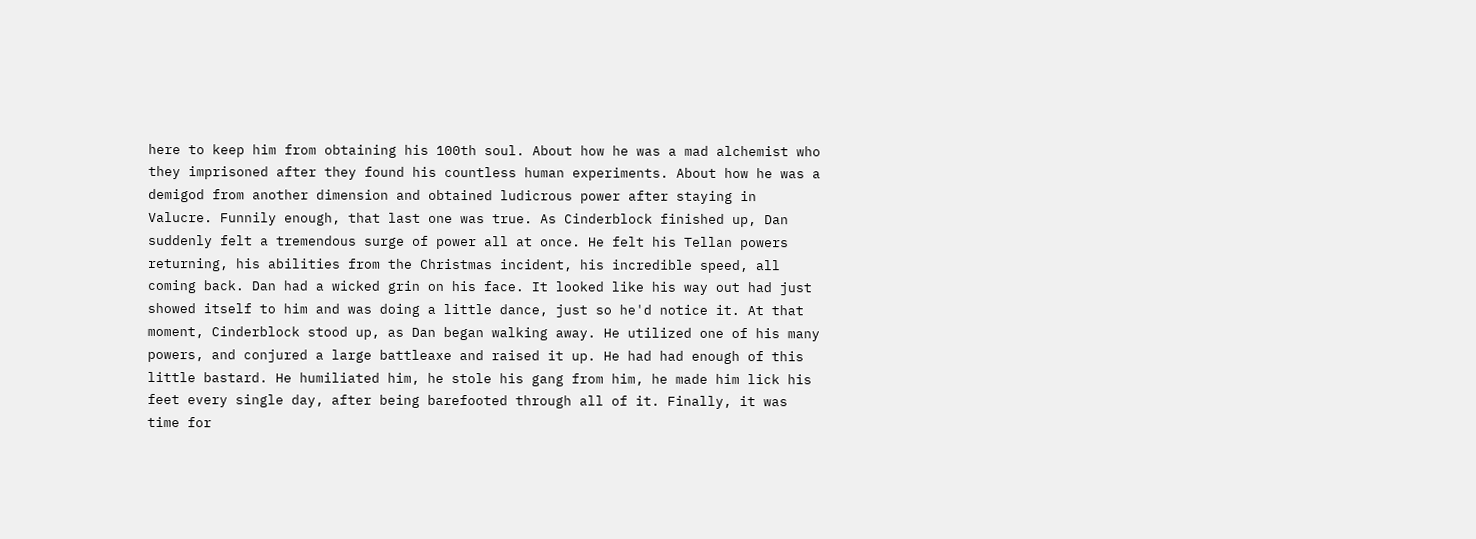here to keep him from obtaining his 100th soul. About how he was a mad alchemist who they imprisoned after they found his countless human experiments. About how he was a demigod from another dimension and obtained ludicrous power after staying in Valucre. Funnily enough, that last one was true. As Cinderblock finished up, Dan suddenly felt a tremendous surge of power all at once. He felt his Tellan powers returning, his abilities from the Christmas incident, his incredible speed, all coming back. Dan had a wicked grin on his face. It looked like his way out had just showed itself to him and was doing a little dance, just so he'd notice it. At that moment, Cinderblock stood up, as Dan began walking away. He utilized one of his many powers, and conjured a large battleaxe and raised it up. He had had enough of this little bastard. He humiliated him, he stole his gang from him, he made him lick his feet every single day, after being barefooted through all of it. Finally, it was time for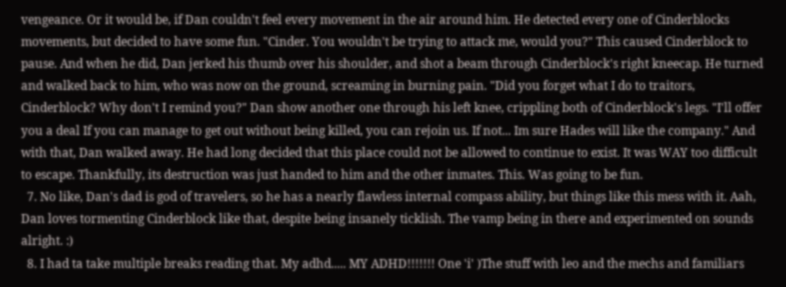vengeance. Or it would be, if Dan couldn't feel every movement in the air around him. He detected every one of Cinderblocks movements, but decided to have some fun. "Cinder. You wouldn't be trying to attack me, would you?" This caused Cinderblock to pause. And when he did, Dan jerked his thumb over his shoulder, and shot a beam through Cinderblock's right kneecap. He turned and walked back to him, who was now on the ground, screaming in burning pain. "Did you forget what I do to traitors, Cinderblock? Why don't I remind you?" Dan show another one through his left knee, crippling both of Cinderblock's legs. "I'll offer you a deal If you can manage to get out without being killed, you can rejoin us. If not... Im sure Hades will like the company." And with that, Dan walked away. He had long decided that this place could not be allowed to continue to exist. It was WAY too difficult to escape. Thankfully, its destruction was just handed to him and the other inmates. This. Was going to be fun.
  7. No like, Dan's dad is god of travelers, so he has a nearly flawless internal compass ability, but things like this mess with it. Aah, Dan loves tormenting Cinderblock like that, despite being insanely ticklish. The vamp being in there and experimented on sounds alright. :)
  8. I had ta take multiple breaks reading that. My adhd..... MY ADHD!!!!!!! One 'i' )The stuff with leo and the mechs and familiars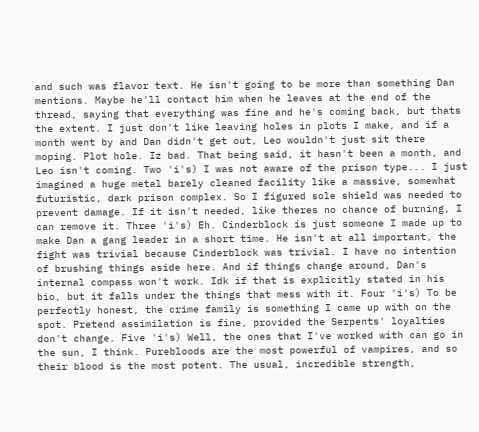and such was flavor text. He isn't going to be more than something Dan mentions. Maybe he'll contact him when he leaves at the end of the thread, saying that everything was fine and he's coming back, but thats the extent. I just don't like leaving holes in plots I make, and if a month went by and Dan didn't get out, Leo wouldn't just sit there moping. Plot hole. Iz bad. That being said, it hasn't been a month, and Leo isn't coming. Two 'i's) I was not aware of the prison type... I just imagined a huge metal barely cleaned facility like a massive, somewhat futuristic, dark prison complex. So I figured sole shield was needed to prevent damage. If it isn't needed, like theres no chance of burning, I can remove it. Three 'i's) Eh. Cinderblock is just someone I made up to make Dan a gang leader in a short time. He isn't at all important, the fight was trivial because Cinderblock was trivial. I have no intention of brushing things aside here. And if things change around, Dan's internal compass won't work. Idk if that is explicitly stated in his bio, but it falls under the things that mess with it. Four 'i's) To be perfectly honest, the crime family is something I came up with on the spot. Pretend assimilation is fine, provided the Serpents' loyalties don't change. Five 'i's) Well, the ones that I've worked with can go in the sun, I think. Purebloods are the most powerful of vampires, and so their blood is the most potent. The usual, incredible strength,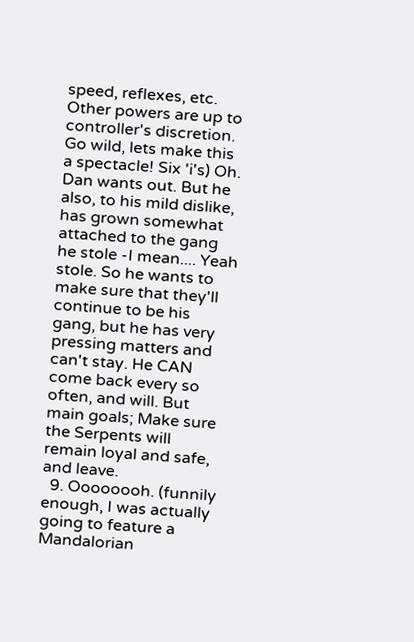speed, reflexes, etc. Other powers are up to controller's discretion. Go wild, lets make this a spectacle! Six 'i's) Oh. Dan wants out. But he also, to his mild dislike, has grown somewhat attached to the gang he stole -I mean.... Yeah stole. So he wants to make sure that they'll continue to be his gang, but he has very pressing matters and can't stay. He CAN come back every so often, and will. But main goals; Make sure the Serpents will remain loyal and safe, and leave.
  9. Oooooooh. (funnily enough, I was actually going to feature a Mandalorian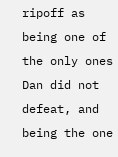ripoff as being one of the only ones Dan did not defeat, and being the one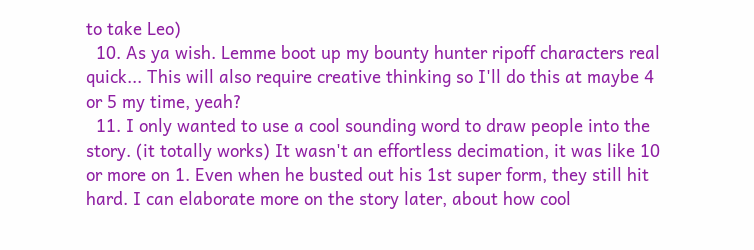to take Leo)
  10. As ya wish. Lemme boot up my bounty hunter ripoff characters real quick... This will also require creative thinking so I'll do this at maybe 4 or 5 my time, yeah?
  11. I only wanted to use a cool sounding word to draw people into the story. (it totally works) It wasn't an effortless decimation, it was like 10 or more on 1. Even when he busted out his 1st super form, they still hit hard. I can elaborate more on the story later, about how cool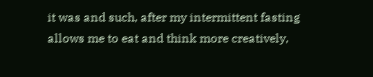it was and such, after my intermittent fasting allows me to eat and think more creatively,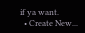if ya want.
  • Create New...